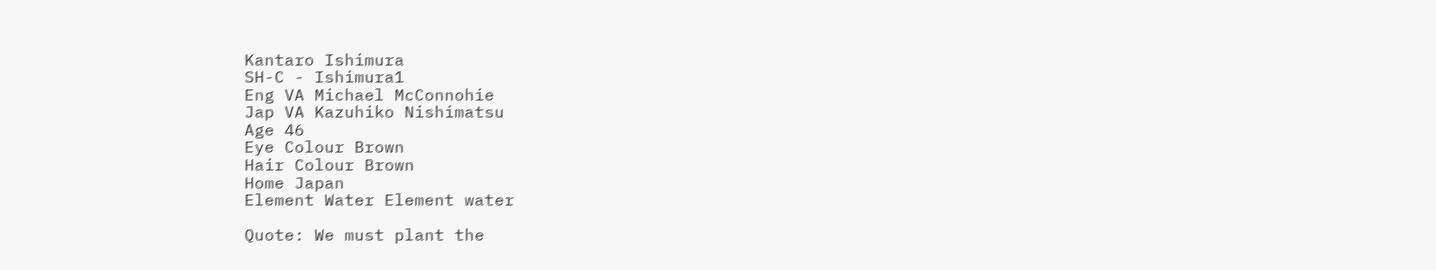Kantaro Ishimura
SH-C - Ishimura1
Eng VA Michael McConnohie
Jap VA Kazuhiko Nishimatsu
Age 46
Eye Colour Brown
Hair Colour Brown
Home Japan
Element Water Element water

Quote: We must plant the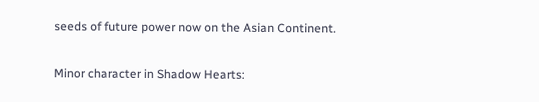seeds of future power now on the Asian Continent.

Minor character in Shadow Hearts: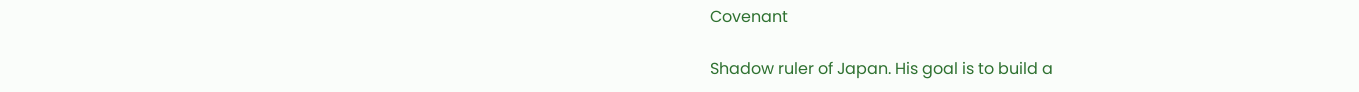Covenant

Shadow ruler of Japan. His goal is to build a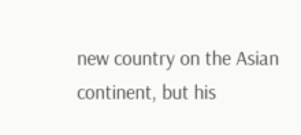new country on the Asian continent, but his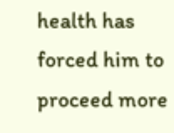health has forced him to proceed more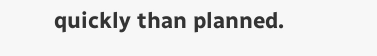quickly than planned.